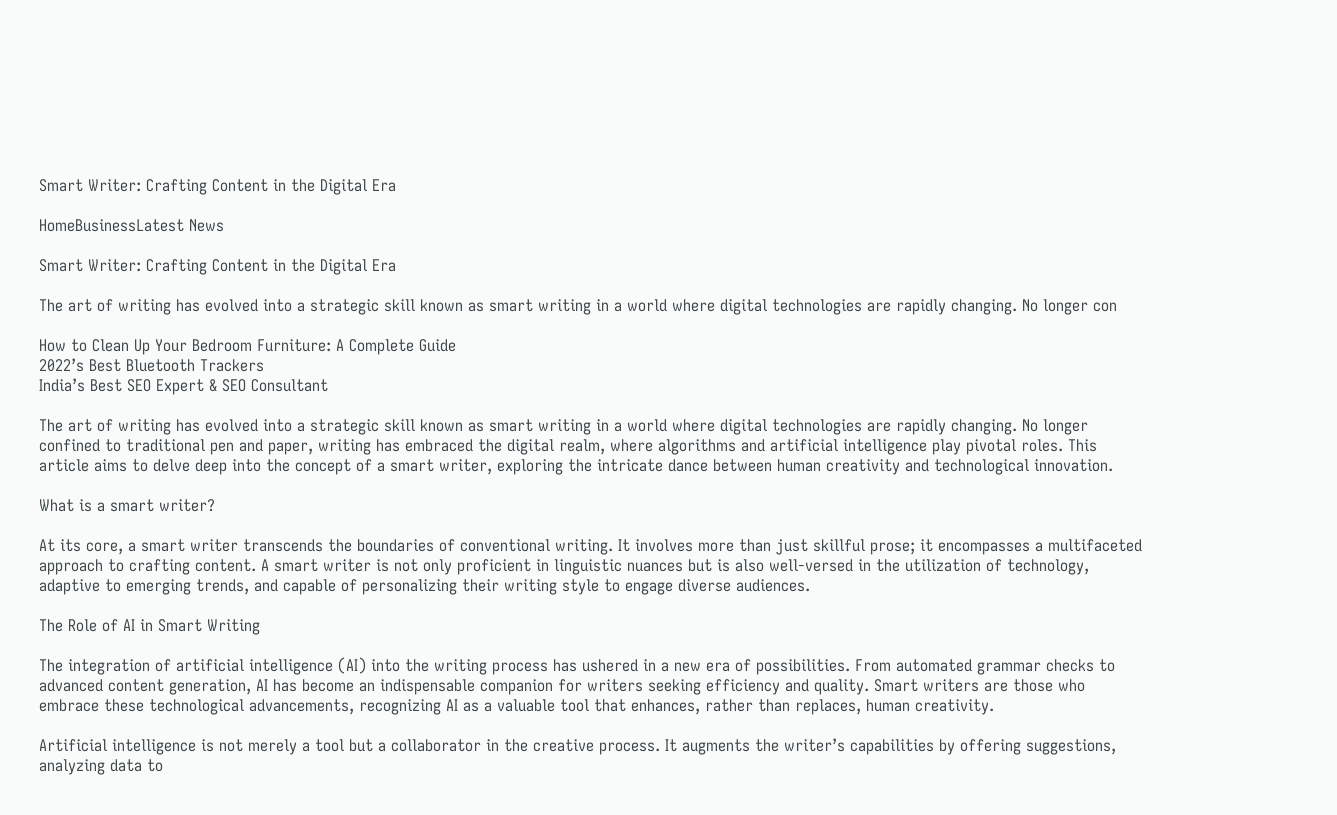Smart Writer: Crafting Content in the Digital Era

HomeBusinessLatest News

Smart Writer: Crafting Content in the Digital Era

The art of writing has evolved into a strategic skill known as smart writing in a world where digital technologies are rapidly changing. No longer con

How to Clean Up Your Bedroom Furniture: A Complete Guide
2022’s Best Bluetooth Trackers
India’s Best SEO Expert & SEO Consultant

The art of writing has evolved into a strategic skill known as smart writing in a world where digital technologies are rapidly changing. No longer confined to traditional pen and paper, writing has embraced the digital realm, where algorithms and artificial intelligence play pivotal roles. This article aims to delve deep into the concept of a smart writer, exploring the intricate dance between human creativity and technological innovation.

What is a smart writer?

At its core, a smart writer transcends the boundaries of conventional writing. It involves more than just skillful prose; it encompasses a multifaceted approach to crafting content. A smart writer is not only proficient in linguistic nuances but is also well-versed in the utilization of technology, adaptive to emerging trends, and capable of personalizing their writing style to engage diverse audiences.

The Role of AI in Smart Writing

The integration of artificial intelligence (AI) into the writing process has ushered in a new era of possibilities. From automated grammar checks to advanced content generation, AI has become an indispensable companion for writers seeking efficiency and quality. Smart writers are those who embrace these technological advancements, recognizing AI as a valuable tool that enhances, rather than replaces, human creativity.

Artificial intelligence is not merely a tool but a collaborator in the creative process. It augments the writer’s capabilities by offering suggestions, analyzing data to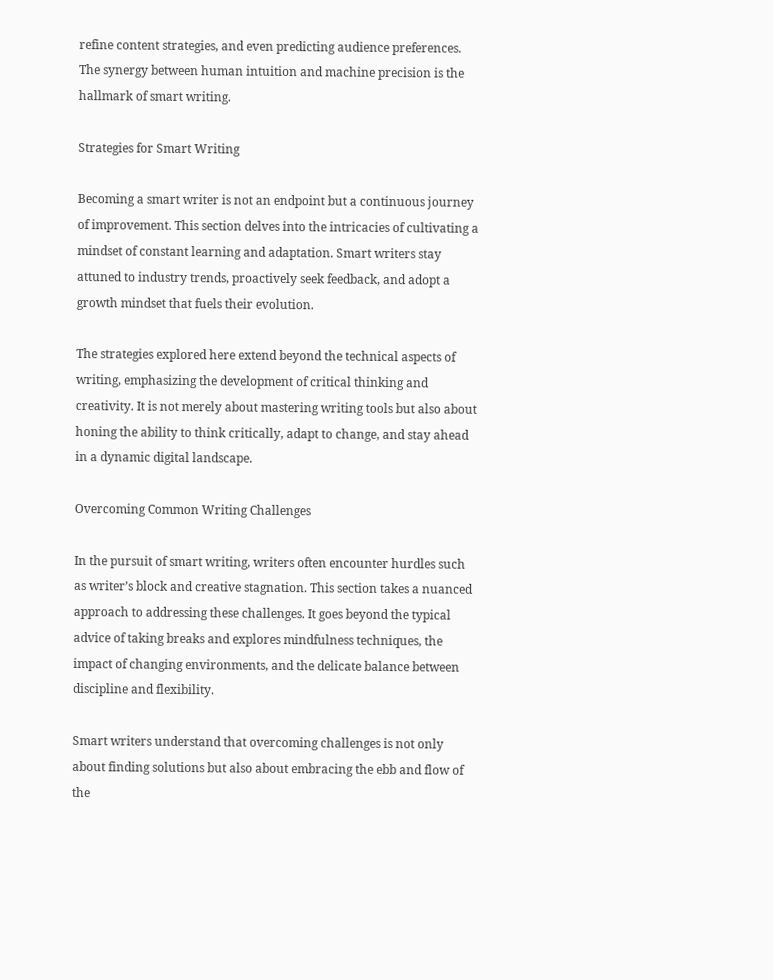refine content strategies, and even predicting audience preferences. The synergy between human intuition and machine precision is the hallmark of smart writing.

Strategies for Smart Writing

Becoming a smart writer is not an endpoint but a continuous journey of improvement. This section delves into the intricacies of cultivating a mindset of constant learning and adaptation. Smart writers stay attuned to industry trends, proactively seek feedback, and adopt a growth mindset that fuels their evolution.

The strategies explored here extend beyond the technical aspects of writing, emphasizing the development of critical thinking and creativity. It is not merely about mastering writing tools but also about honing the ability to think critically, adapt to change, and stay ahead in a dynamic digital landscape.

Overcoming Common Writing Challenges

In the pursuit of smart writing, writers often encounter hurdles such as writer’s block and creative stagnation. This section takes a nuanced approach to addressing these challenges. It goes beyond the typical advice of taking breaks and explores mindfulness techniques, the impact of changing environments, and the delicate balance between discipline and flexibility.

Smart writers understand that overcoming challenges is not only about finding solutions but also about embracing the ebb and flow of the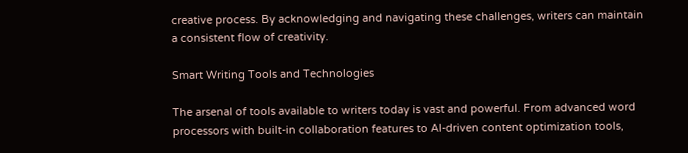creative process. By acknowledging and navigating these challenges, writers can maintain a consistent flow of creativity.

Smart Writing Tools and Technologies

The arsenal of tools available to writers today is vast and powerful. From advanced word processors with built-in collaboration features to AI-driven content optimization tools,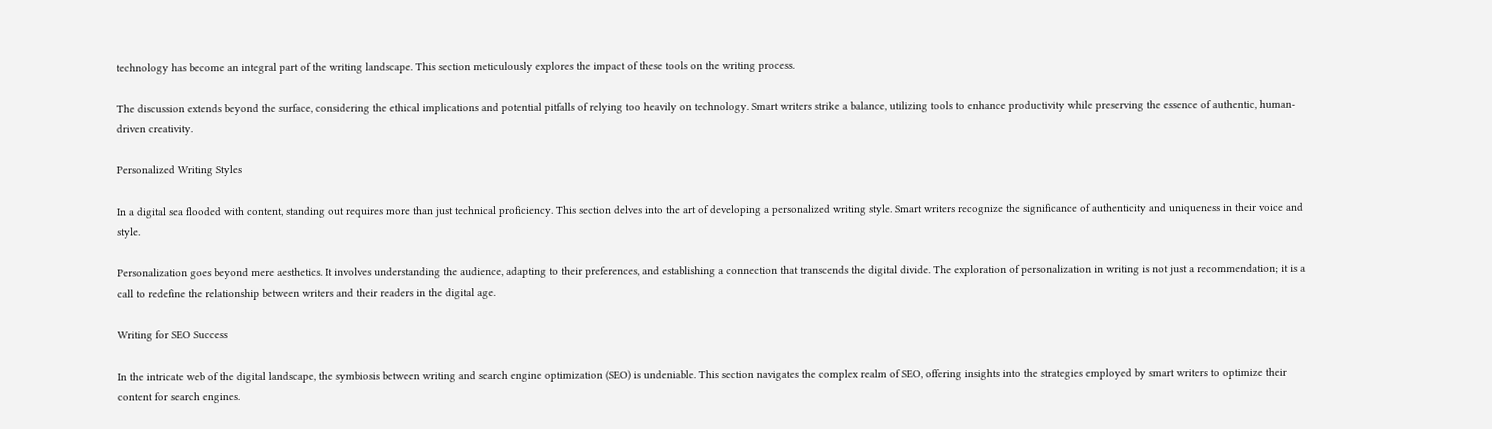technology has become an integral part of the writing landscape. This section meticulously explores the impact of these tools on the writing process.

The discussion extends beyond the surface, considering the ethical implications and potential pitfalls of relying too heavily on technology. Smart writers strike a balance, utilizing tools to enhance productivity while preserving the essence of authentic, human-driven creativity.

Personalized Writing Styles

In a digital sea flooded with content, standing out requires more than just technical proficiency. This section delves into the art of developing a personalized writing style. Smart writers recognize the significance of authenticity and uniqueness in their voice and style.

Personalization goes beyond mere aesthetics. It involves understanding the audience, adapting to their preferences, and establishing a connection that transcends the digital divide. The exploration of personalization in writing is not just a recommendation; it is a call to redefine the relationship between writers and their readers in the digital age.

Writing for SEO Success

In the intricate web of the digital landscape, the symbiosis between writing and search engine optimization (SEO) is undeniable. This section navigates the complex realm of SEO, offering insights into the strategies employed by smart writers to optimize their content for search engines.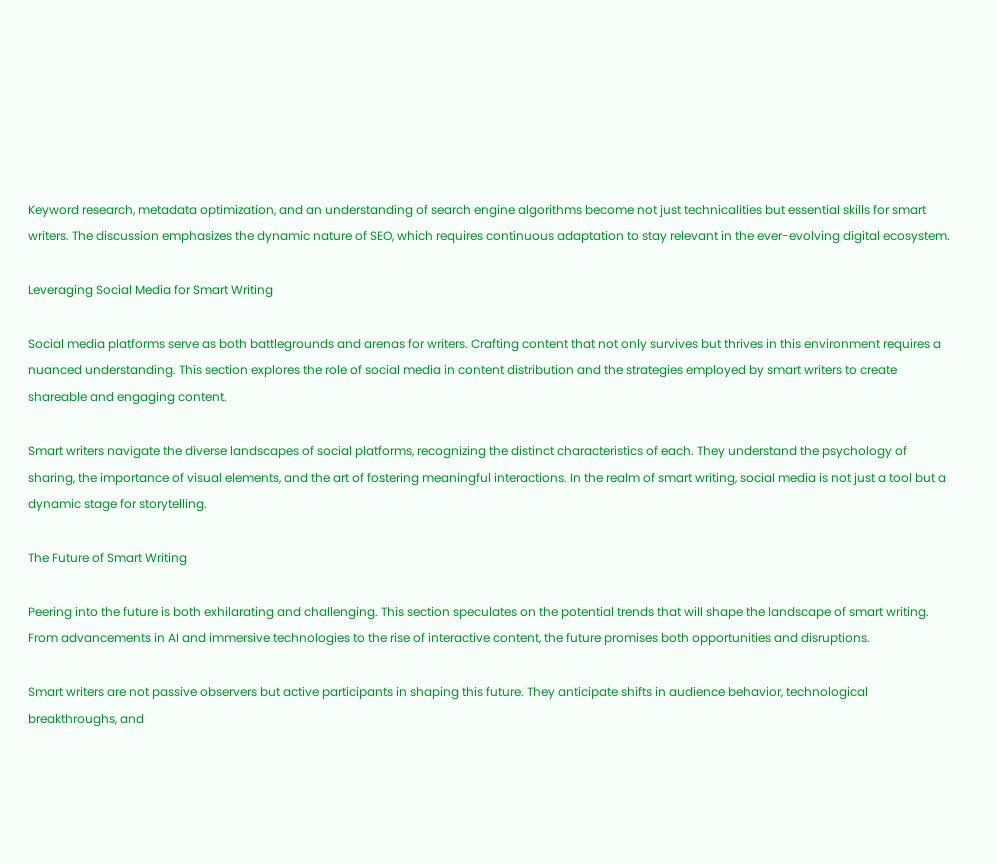Keyword research, metadata optimization, and an understanding of search engine algorithms become not just technicalities but essential skills for smart writers. The discussion emphasizes the dynamic nature of SEO, which requires continuous adaptation to stay relevant in the ever-evolving digital ecosystem.

Leveraging Social Media for Smart Writing

Social media platforms serve as both battlegrounds and arenas for writers. Crafting content that not only survives but thrives in this environment requires a nuanced understanding. This section explores the role of social media in content distribution and the strategies employed by smart writers to create shareable and engaging content.

Smart writers navigate the diverse landscapes of social platforms, recognizing the distinct characteristics of each. They understand the psychology of sharing, the importance of visual elements, and the art of fostering meaningful interactions. In the realm of smart writing, social media is not just a tool but a dynamic stage for storytelling.

The Future of Smart Writing

Peering into the future is both exhilarating and challenging. This section speculates on the potential trends that will shape the landscape of smart writing. From advancements in AI and immersive technologies to the rise of interactive content, the future promises both opportunities and disruptions.

Smart writers are not passive observers but active participants in shaping this future. They anticipate shifts in audience behavior, technological breakthroughs, and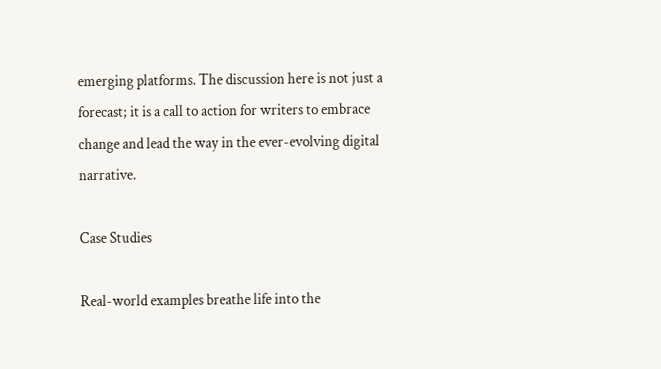emerging platforms. The discussion here is not just a forecast; it is a call to action for writers to embrace change and lead the way in the ever-evolving digital narrative.

Case Studies

Real-world examples breathe life into the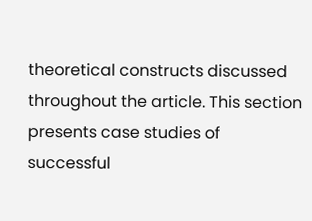theoretical constructs discussed throughout the article. This section presents case studies of successful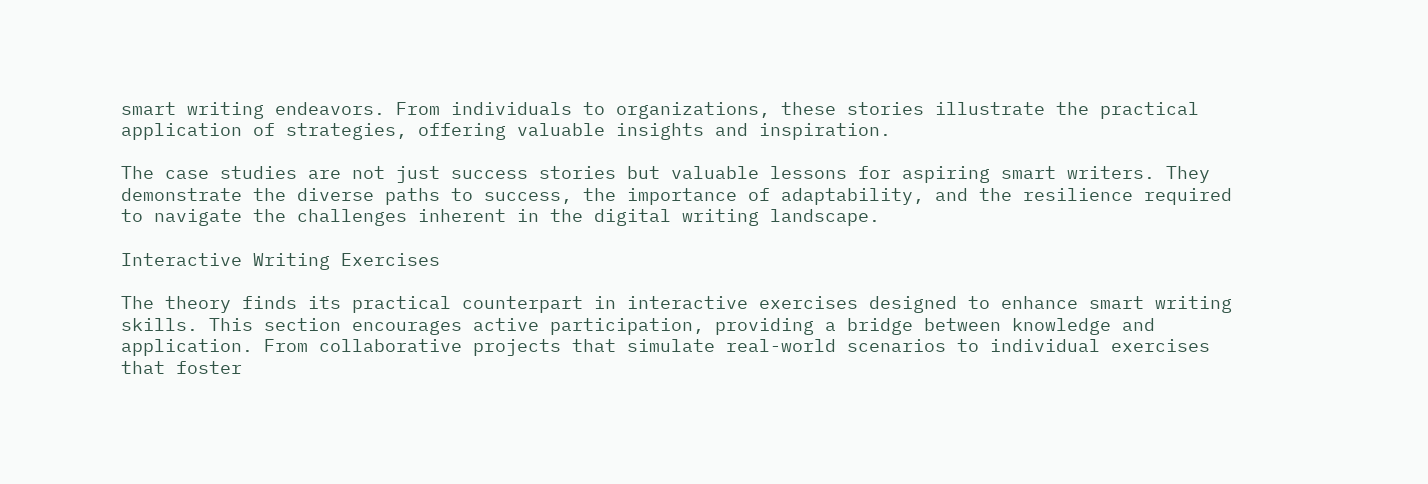smart writing endeavors. From individuals to organizations, these stories illustrate the practical application of strategies, offering valuable insights and inspiration.

The case studies are not just success stories but valuable lessons for aspiring smart writers. They demonstrate the diverse paths to success, the importance of adaptability, and the resilience required to navigate the challenges inherent in the digital writing landscape.

Interactive Writing Exercises

The theory finds its practical counterpart in interactive exercises designed to enhance smart writing skills. This section encourages active participation, providing a bridge between knowledge and application. From collaborative projects that simulate real-world scenarios to individual exercises that foster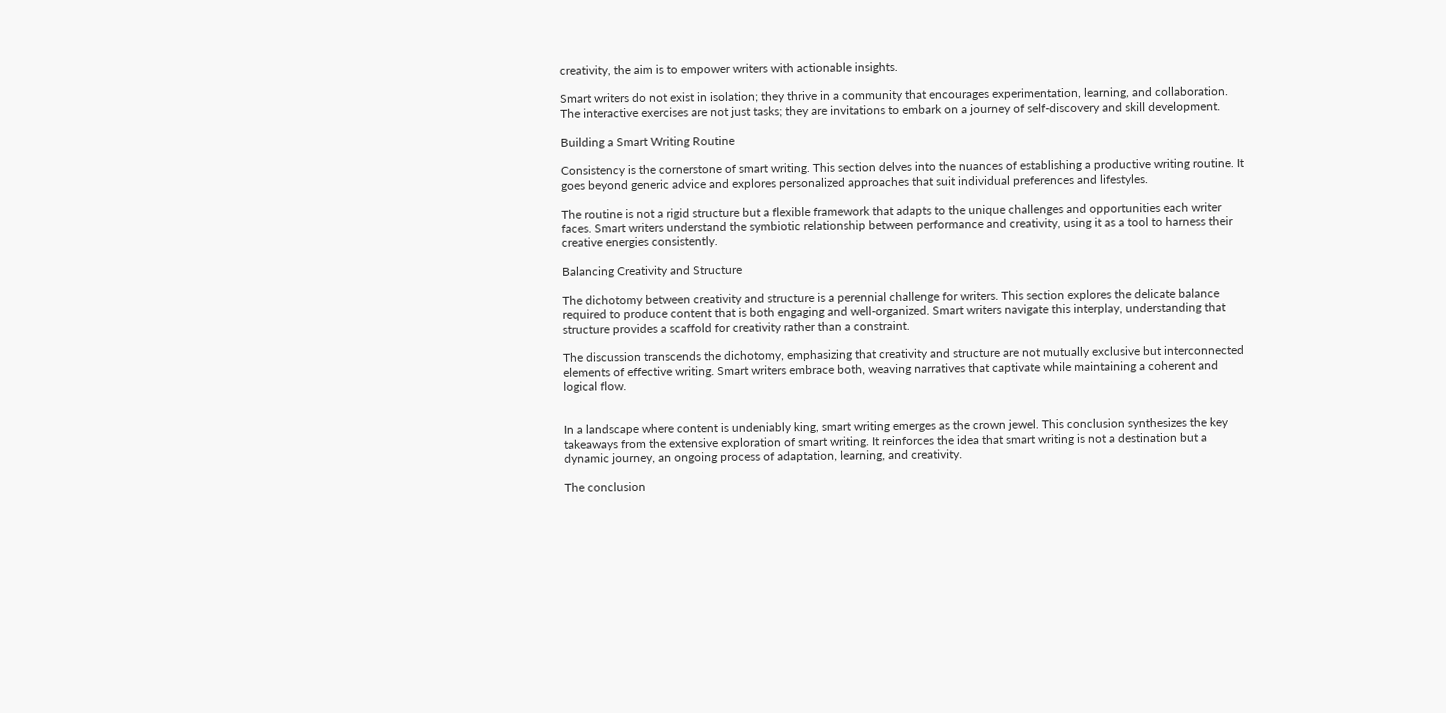creativity, the aim is to empower writers with actionable insights.

Smart writers do not exist in isolation; they thrive in a community that encourages experimentation, learning, and collaboration. The interactive exercises are not just tasks; they are invitations to embark on a journey of self-discovery and skill development.

Building a Smart Writing Routine

Consistency is the cornerstone of smart writing. This section delves into the nuances of establishing a productive writing routine. It goes beyond generic advice and explores personalized approaches that suit individual preferences and lifestyles.

The routine is not a rigid structure but a flexible framework that adapts to the unique challenges and opportunities each writer faces. Smart writers understand the symbiotic relationship between performance and creativity, using it as a tool to harness their creative energies consistently.

Balancing Creativity and Structure

The dichotomy between creativity and structure is a perennial challenge for writers. This section explores the delicate balance required to produce content that is both engaging and well-organized. Smart writers navigate this interplay, understanding that structure provides a scaffold for creativity rather than a constraint.

The discussion transcends the dichotomy, emphasizing that creativity and structure are not mutually exclusive but interconnected elements of effective writing. Smart writers embrace both, weaving narratives that captivate while maintaining a coherent and logical flow.


In a landscape where content is undeniably king, smart writing emerges as the crown jewel. This conclusion synthesizes the key takeaways from the extensive exploration of smart writing. It reinforces the idea that smart writing is not a destination but a dynamic journey, an ongoing process of adaptation, learning, and creativity.

The conclusion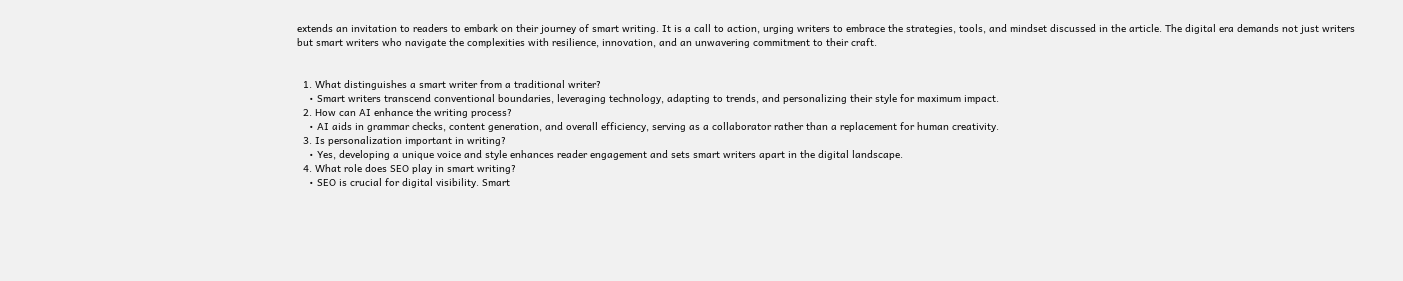extends an invitation to readers to embark on their journey of smart writing. It is a call to action, urging writers to embrace the strategies, tools, and mindset discussed in the article. The digital era demands not just writers but smart writers who navigate the complexities with resilience, innovation, and an unwavering commitment to their craft.


  1. What distinguishes a smart writer from a traditional writer?
    • Smart writers transcend conventional boundaries, leveraging technology, adapting to trends, and personalizing their style for maximum impact.
  2. How can AI enhance the writing process?
    • AI aids in grammar checks, content generation, and overall efficiency, serving as a collaborator rather than a replacement for human creativity.
  3. Is personalization important in writing?
    • Yes, developing a unique voice and style enhances reader engagement and sets smart writers apart in the digital landscape.
  4. What role does SEO play in smart writing?
    • SEO is crucial for digital visibility. Smart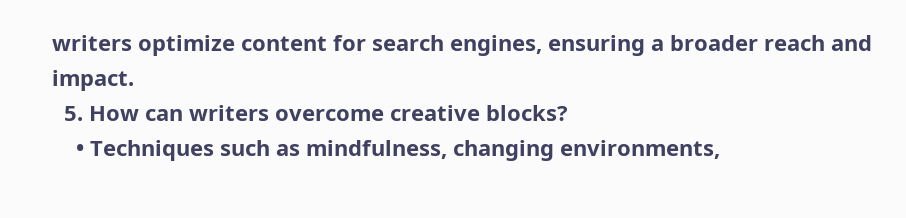writers optimize content for search engines, ensuring a broader reach and impact.
  5. How can writers overcome creative blocks?
    • Techniques such as mindfulness, changing environments,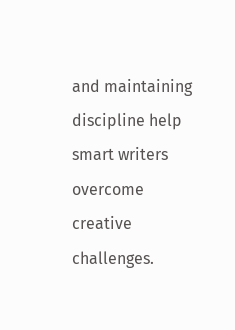and maintaining discipline help smart writers overcome creative challenges.